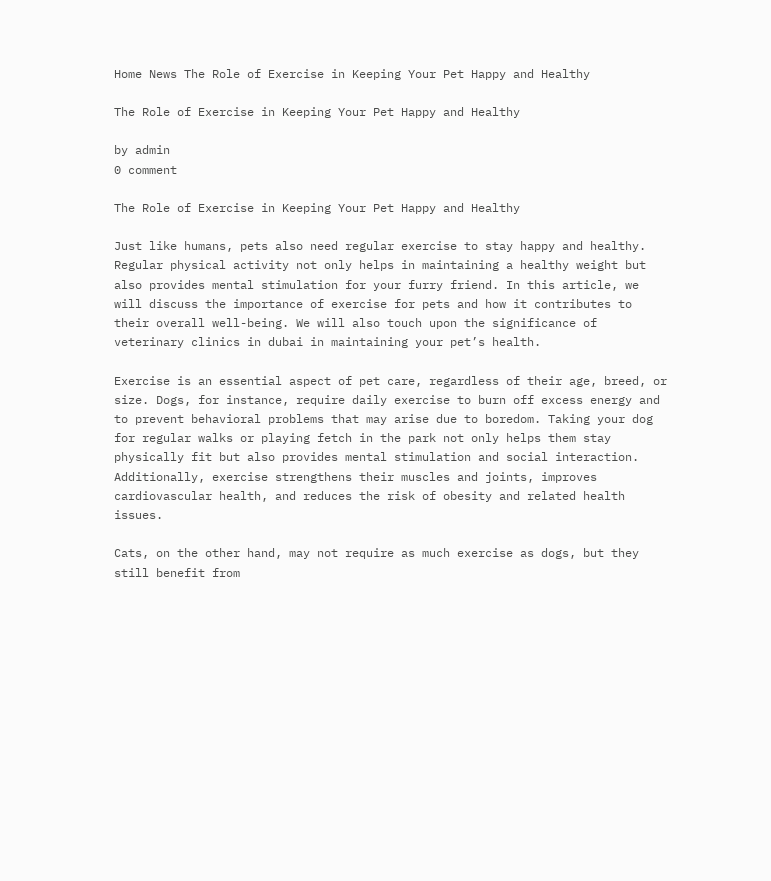Home News The Role of Exercise in Keeping Your Pet Happy and Healthy

The Role of Exercise in Keeping Your Pet Happy and Healthy

by admin
0 comment

The Role of Exercise in Keeping Your Pet Happy and Healthy

Just like humans, pets also need regular exercise to stay happy and healthy. Regular physical activity not only helps in maintaining a healthy weight but also provides mental stimulation for your furry friend. In this article, we will discuss the importance of exercise for pets and how it contributes to their overall well-being. We will also touch upon the significance of veterinary clinics in dubai in maintaining your pet’s health.

Exercise is an essential aspect of pet care, regardless of their age, breed, or size. Dogs, for instance, require daily exercise to burn off excess energy and to prevent behavioral problems that may arise due to boredom. Taking your dog for regular walks or playing fetch in the park not only helps them stay physically fit but also provides mental stimulation and social interaction. Additionally, exercise strengthens their muscles and joints, improves cardiovascular health, and reduces the risk of obesity and related health issues.

Cats, on the other hand, may not require as much exercise as dogs, but they still benefit from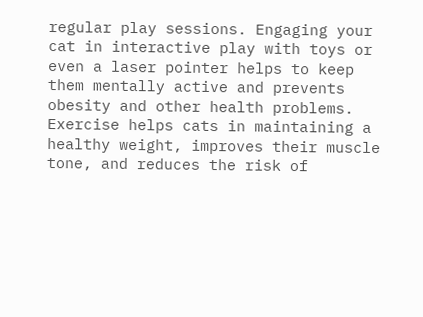regular play sessions. Engaging your cat in interactive play with toys or even a laser pointer helps to keep them mentally active and prevents obesity and other health problems. Exercise helps cats in maintaining a healthy weight, improves their muscle tone, and reduces the risk of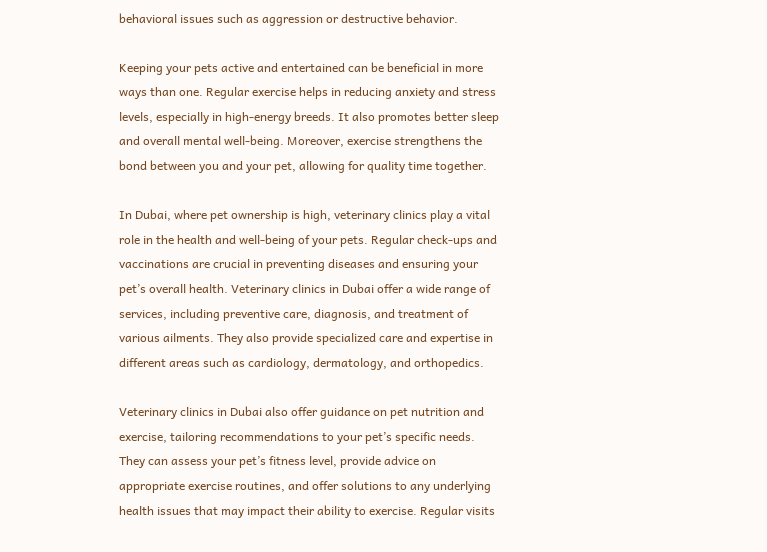behavioral issues such as aggression or destructive behavior.

Keeping your pets active and entertained can be beneficial in more ways than one. Regular exercise helps in reducing anxiety and stress levels, especially in high-energy breeds. It also promotes better sleep and overall mental well-being. Moreover, exercise strengthens the bond between you and your pet, allowing for quality time together.

In Dubai, where pet ownership is high, veterinary clinics play a vital role in the health and well-being of your pets. Regular check-ups and vaccinations are crucial in preventing diseases and ensuring your pet’s overall health. Veterinary clinics in Dubai offer a wide range of services, including preventive care, diagnosis, and treatment of various ailments. They also provide specialized care and expertise in different areas such as cardiology, dermatology, and orthopedics.

Veterinary clinics in Dubai also offer guidance on pet nutrition and exercise, tailoring recommendations to your pet’s specific needs. They can assess your pet’s fitness level, provide advice on appropriate exercise routines, and offer solutions to any underlying health issues that may impact their ability to exercise. Regular visits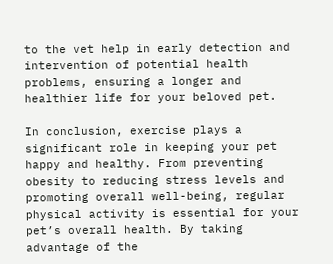to the vet help in early detection and intervention of potential health problems, ensuring a longer and healthier life for your beloved pet.

In conclusion, exercise plays a significant role in keeping your pet happy and healthy. From preventing obesity to reducing stress levels and promoting overall well-being, regular physical activity is essential for your pet’s overall health. By taking advantage of the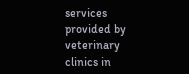services provided by veterinary clinics in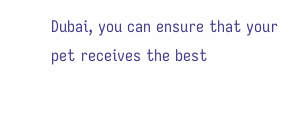Dubai, you can ensure that your pet receives the best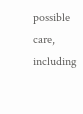possible care, including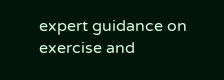expert guidance on exercise and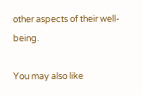other aspects of their well-being.

You may also like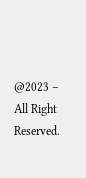@2023 – All Right Reserved.